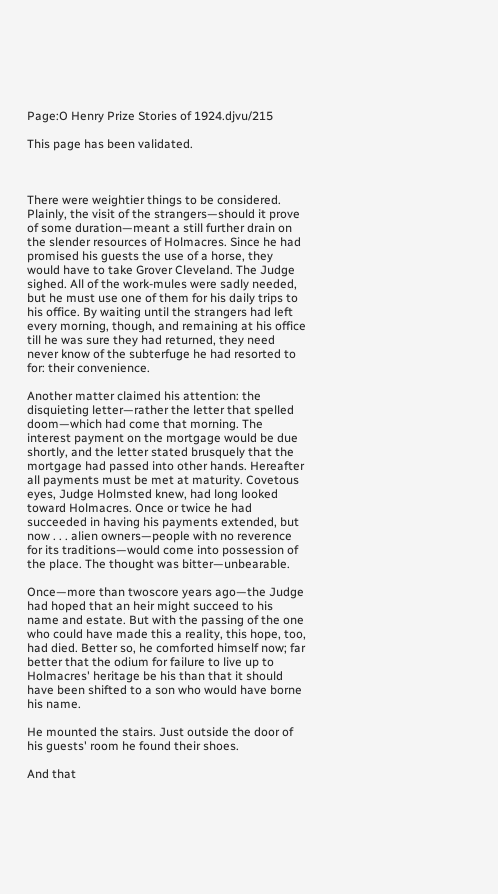Page:O Henry Prize Stories of 1924.djvu/215

This page has been validated.



There were weightier things to be considered. Plainly, the visit of the strangers—should it prove of some duration—meant a still further drain on the slender resources of Holmacres. Since he had promised his guests the use of a horse, they would have to take Grover Cleveland. The Judge sighed. All of the work-mules were sadly needed, but he must use one of them for his daily trips to his office. By waiting until the strangers had left every morning, though, and remaining at his office till he was sure they had returned, they need never know of the subterfuge he had resorted to for: their convenience.

Another matter claimed his attention: the disquieting letter—rather the letter that spelled doom—which had come that morning. The interest payment on the mortgage would be due shortly, and the letter stated brusquely that the mortgage had passed into other hands. Hereafter all payments must be met at maturity. Covetous eyes, Judge Holmsted knew, had long looked toward Holmacres. Once or twice he had succeeded in having his payments extended, but now . . . alien owners—people with no reverence for its traditions—would come into possession of the place. The thought was bitter—unbearable.

Once—more than twoscore years ago—the Judge had hoped that an heir might succeed to his name and estate. But with the passing of the one who could have made this a reality, this hope, too, had died. Better so, he comforted himself now; far better that the odium for failure to live up to Holmacres' heritage be his than that it should have been shifted to a son who would have borne his name.

He mounted the stairs. Just outside the door of his guests' room he found their shoes.

And that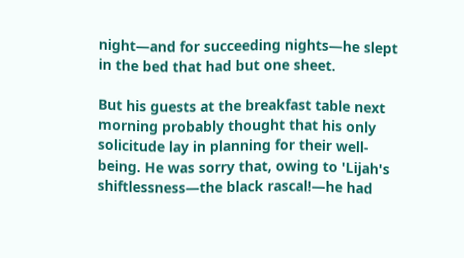night—and for succeeding nights—he slept in the bed that had but one sheet.

But his guests at the breakfast table next morning probably thought that his only solicitude lay in planning for their well-being. He was sorry that, owing to 'Lijah's shiftlessness—the black rascal!—he had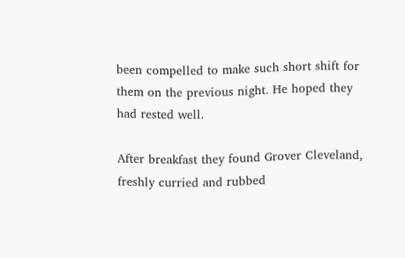been compelled to make such short shift for them on the previous night. He hoped they had rested well.

After breakfast they found Grover Cleveland, freshly curried and rubbed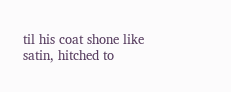til his coat shone like satin, hitched to